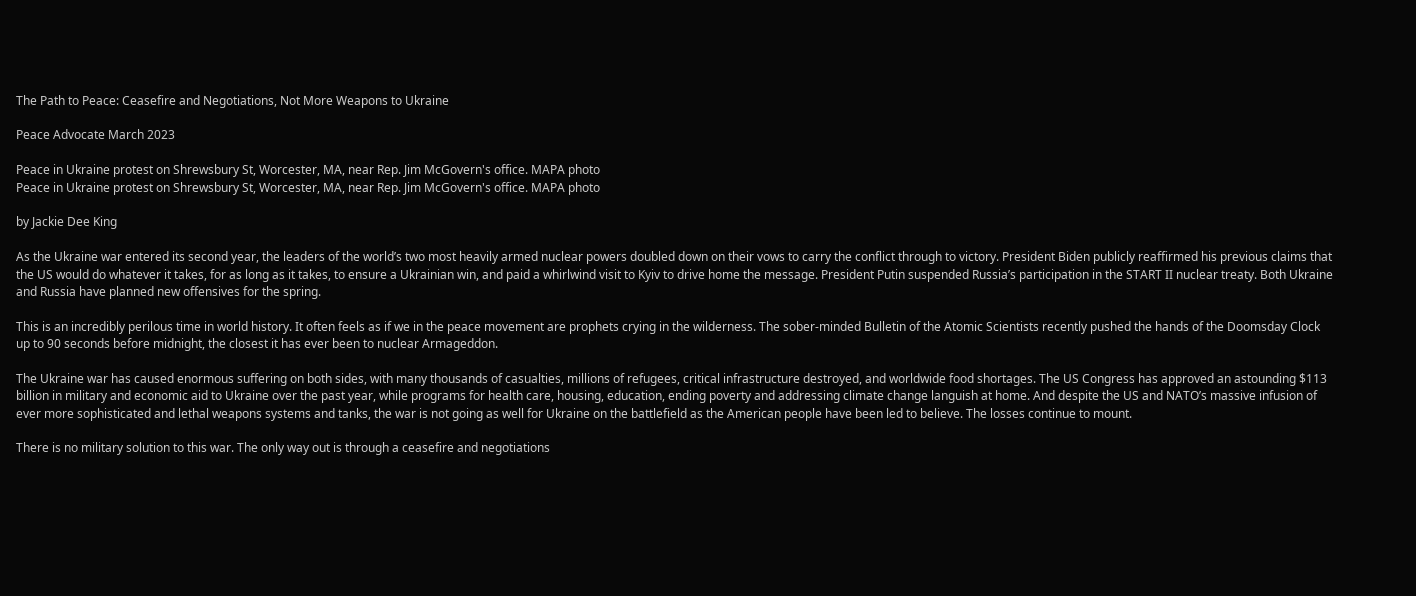The Path to Peace: Ceasefire and Negotiations, Not More Weapons to Ukraine

Peace Advocate March 2023

Peace in Ukraine protest on Shrewsbury St, Worcester, MA, near Rep. Jim McGovern's office. MAPA photo
Peace in Ukraine protest on Shrewsbury St, Worcester, MA, near Rep. Jim McGovern's office. MAPA photo

by Jackie Dee King

As the Ukraine war entered its second year, the leaders of the world’s two most heavily armed nuclear powers doubled down on their vows to carry the conflict through to victory. President Biden publicly reaffirmed his previous claims that the US would do whatever it takes, for as long as it takes, to ensure a Ukrainian win, and paid a whirlwind visit to Kyiv to drive home the message. President Putin suspended Russia’s participation in the START II nuclear treaty. Both Ukraine and Russia have planned new offensives for the spring.

This is an incredibly perilous time in world history. It often feels as if we in the peace movement are prophets crying in the wilderness. The sober-minded Bulletin of the Atomic Scientists recently pushed the hands of the Doomsday Clock up to 90 seconds before midnight, the closest it has ever been to nuclear Armageddon.

The Ukraine war has caused enormous suffering on both sides, with many thousands of casualties, millions of refugees, critical infrastructure destroyed, and worldwide food shortages. The US Congress has approved an astounding $113 billion in military and economic aid to Ukraine over the past year, while programs for health care, housing, education, ending poverty and addressing climate change languish at home. And despite the US and NATO’s massive infusion of ever more sophisticated and lethal weapons systems and tanks, the war is not going as well for Ukraine on the battlefield as the American people have been led to believe. The losses continue to mount.

There is no military solution to this war. The only way out is through a ceasefire and negotiations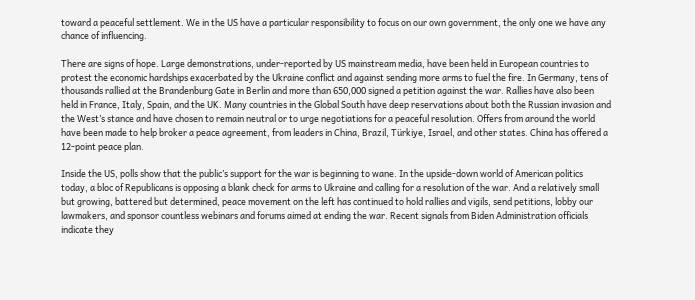toward a peaceful settlement. We in the US have a particular responsibility to focus on our own government, the only one we have any chance of influencing.

There are signs of hope. Large demonstrations, under-reported by US mainstream media, have been held in European countries to protest the economic hardships exacerbated by the Ukraine conflict and against sending more arms to fuel the fire. In Germany, tens of thousands rallied at the Brandenburg Gate in Berlin and more than 650,000 signed a petition against the war. Rallies have also been held in France, Italy, Spain, and the UK. Many countries in the Global South have deep reservations about both the Russian invasion and the West’s stance and have chosen to remain neutral or to urge negotiations for a peaceful resolution. Offers from around the world have been made to help broker a peace agreement, from leaders in China, Brazil, Türkiye, Israel, and other states. China has offered a 12-point peace plan.

Inside the US, polls show that the public’s support for the war is beginning to wane. In the upside-down world of American politics today, a bloc of Republicans is opposing a blank check for arms to Ukraine and calling for a resolution of the war. And a relatively small but growing, battered but determined, peace movement on the left has continued to hold rallies and vigils, send petitions, lobby our lawmakers, and sponsor countless webinars and forums aimed at ending the war. Recent signals from Biden Administration officials indicate they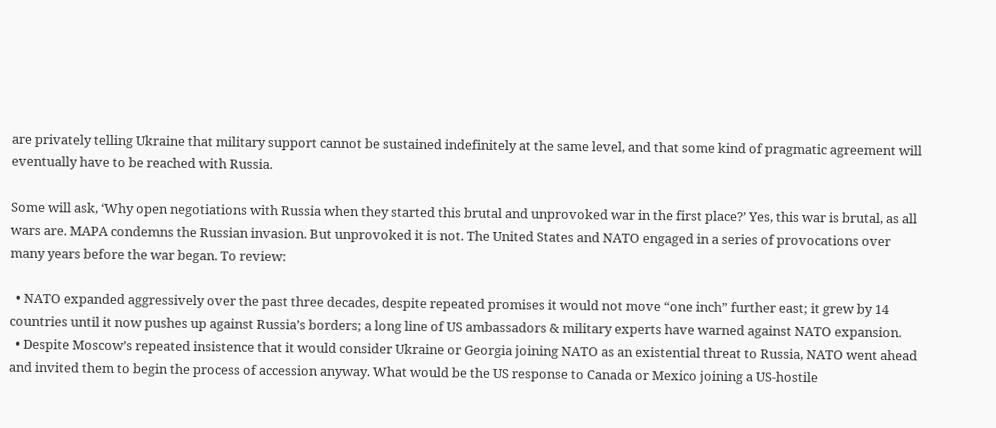are privately telling Ukraine that military support cannot be sustained indefinitely at the same level, and that some kind of pragmatic agreement will eventually have to be reached with Russia.

Some will ask, ‘Why open negotiations with Russia when they started this brutal and unprovoked war in the first place?’ Yes, this war is brutal, as all wars are. MAPA condemns the Russian invasion. But unprovoked it is not. The United States and NATO engaged in a series of provocations over many years before the war began. To review:

  • NATO expanded aggressively over the past three decades, despite repeated promises it would not move “one inch” further east; it grew by 14 countries until it now pushes up against Russia’s borders; a long line of US ambassadors & military experts have warned against NATO expansion.
  • Despite Moscow’s repeated insistence that it would consider Ukraine or Georgia joining NATO as an existential threat to Russia, NATO went ahead and invited them to begin the process of accession anyway. What would be the US response to Canada or Mexico joining a US-hostile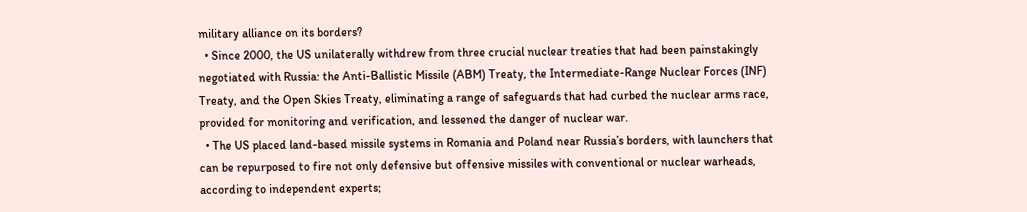military alliance on its borders?
  • Since 2000, the US unilaterally withdrew from three crucial nuclear treaties that had been painstakingly negotiated with Russia: the Anti-Ballistic Missile (ABM) Treaty, the Intermediate-Range Nuclear Forces (INF) Treaty, and the Open Skies Treaty, eliminating a range of safeguards that had curbed the nuclear arms race, provided for monitoring and verification, and lessened the danger of nuclear war.
  • The US placed land-based missile systems in Romania and Poland near Russia’s borders, with launchers that can be repurposed to fire not only defensive but offensive missiles with conventional or nuclear warheads, according to independent experts;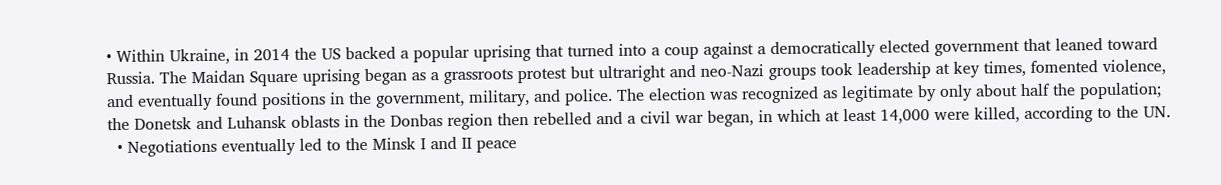• Within Ukraine, in 2014 the US backed a popular uprising that turned into a coup against a democratically elected government that leaned toward Russia. The Maidan Square uprising began as a grassroots protest but ultraright and neo-Nazi groups took leadership at key times, fomented violence, and eventually found positions in the government, military, and police. The election was recognized as legitimate by only about half the population; the Donetsk and Luhansk oblasts in the Donbas region then rebelled and a civil war began, in which at least 14,000 were killed, according to the UN.
  • Negotiations eventually led to the Minsk I and II peace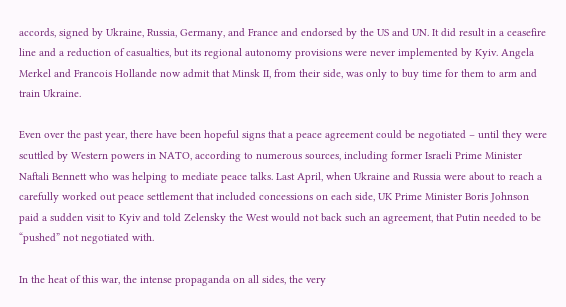accords, signed by Ukraine, Russia, Germany, and France and endorsed by the US and UN. It did result in a ceasefire line and a reduction of casualties, but its regional autonomy provisions were never implemented by Kyiv. Angela Merkel and Francois Hollande now admit that Minsk II, from their side, was only to buy time for them to arm and train Ukraine.

Even over the past year, there have been hopeful signs that a peace agreement could be negotiated – until they were scuttled by Western powers in NATO, according to numerous sources, including former Israeli Prime Minister Naftali Bennett who was helping to mediate peace talks. Last April, when Ukraine and Russia were about to reach a carefully worked out peace settlement that included concessions on each side, UK Prime Minister Boris Johnson paid a sudden visit to Kyiv and told Zelensky the West would not back such an agreement, that Putin needed to be “pushed” not negotiated with.

In the heat of this war, the intense propaganda on all sides, the very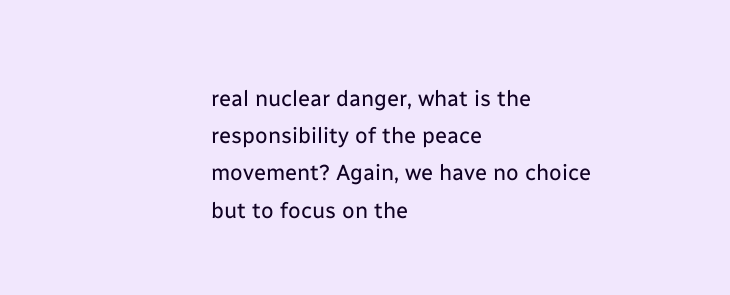real nuclear danger, what is the responsibility of the peace movement? Again, we have no choice but to focus on the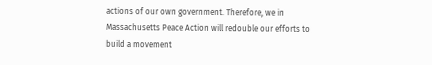actions of our own government. Therefore, we in Massachusetts Peace Action will redouble our efforts to build a movement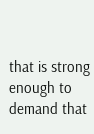that is strong enough to demand that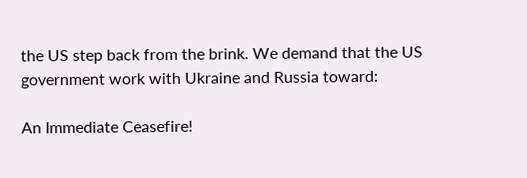the US step back from the brink. We demand that the US government work with Ukraine and Russia toward:

An Immediate Ceasefire!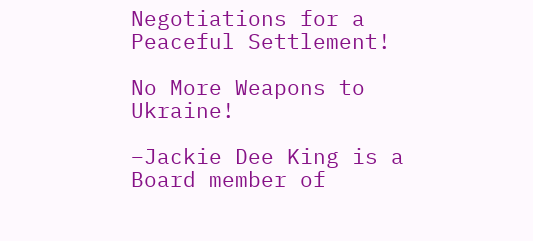Negotiations for a Peaceful Settlement!

No More Weapons to Ukraine!

–Jackie Dee King is a Board member of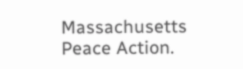Massachusetts Peace Action.